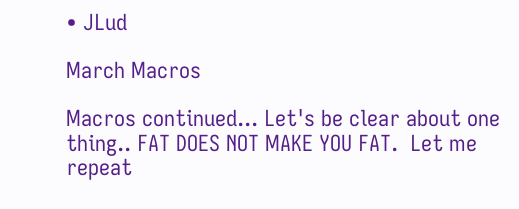• JLud

March Macros

Macros continued... Let's be clear about one thing.. FAT DOES NOT MAKE YOU FAT.  Let me repeat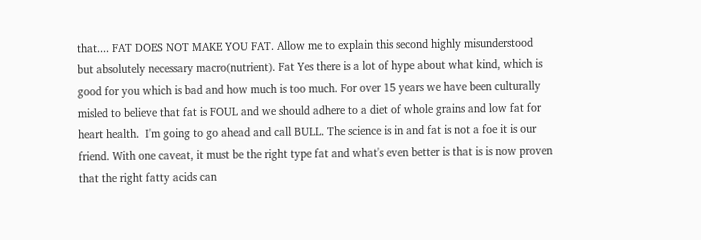that.... FAT DOES NOT MAKE YOU FAT. Allow me to explain this second highly misunderstood but absolutely necessary macro(nutrient). Fat Yes there is a lot of hype about what kind, which is good for you which is bad and how much is too much. For over 15 years we have been culturally misled to believe that fat is FOUL and we should adhere to a diet of whole grains and low fat for heart health.  I'm going to go ahead and call BULL. The science is in and fat is not a foe it is our friend. With one caveat, it must be the right type fat and what's even better is that is is now proven that the right fatty acids can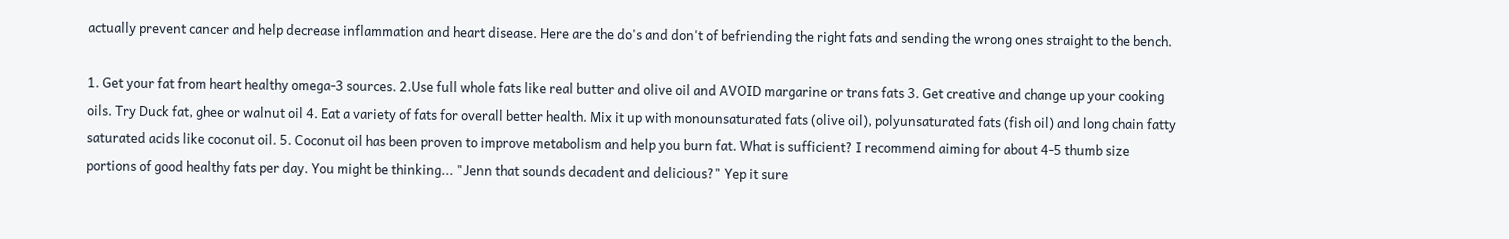actually prevent cancer and help decrease inflammation and heart disease. Here are the do's and don't of befriending the right fats and sending the wrong ones straight to the bench.

1. Get your fat from heart healthy omega-3 sources. 2.Use full whole fats like real butter and olive oil and AVOID margarine or trans fats 3. Get creative and change up your cooking oils. Try Duck fat, ghee or walnut oil 4. Eat a variety of fats for overall better health. Mix it up with monounsaturated fats (olive oil), polyunsaturated fats (fish oil) and long chain fatty saturated acids like coconut oil. 5. Coconut oil has been proven to improve metabolism and help you burn fat. What is sufficient? I recommend aiming for about 4-5 thumb size portions of good healthy fats per day. You might be thinking... "Jenn that sounds decadent and delicious?" Yep it sure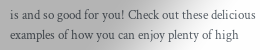is and so good for you! Check out these delicious examples of how you can enjoy plenty of high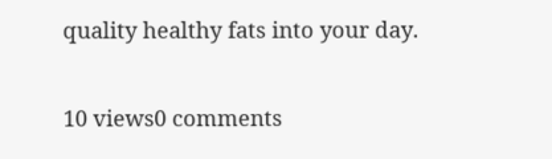quality healthy fats into your day.

10 views0 comments